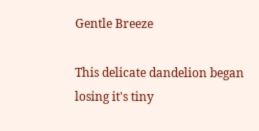Gentle Breeze

This delicate dandelion began losing it's tiny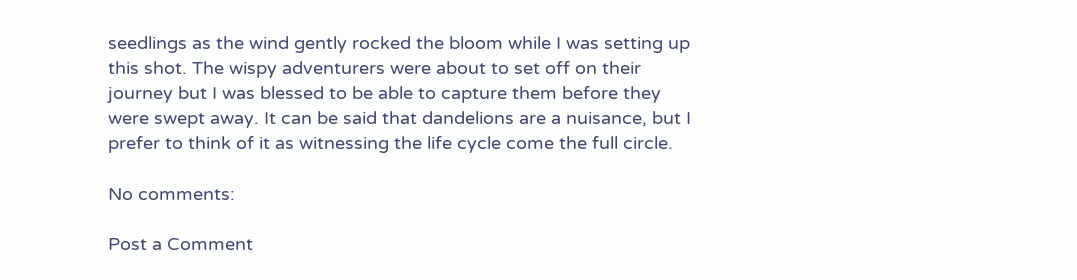seedlings as the wind gently rocked the bloom while I was setting up this shot. The wispy adventurers were about to set off on their journey but I was blessed to be able to capture them before they were swept away. It can be said that dandelions are a nuisance, but I prefer to think of it as witnessing the life cycle come the full circle.

No comments:

Post a Comment